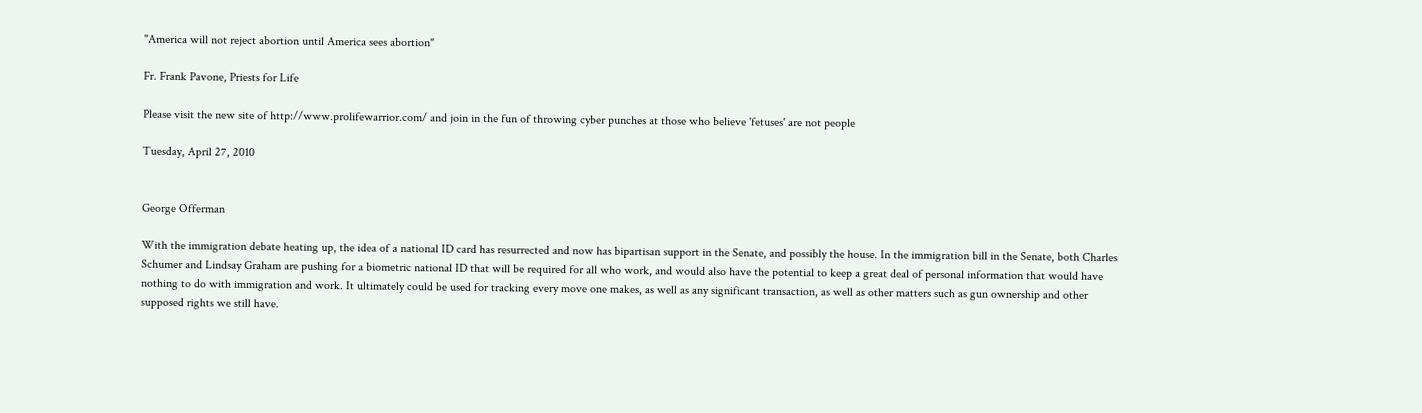"America will not reject abortion until America sees abortion"

Fr. Frank Pavone, Priests for Life

Please visit the new site of http://www.prolifewarrior.com/ and join in the fun of throwing cyber punches at those who believe 'fetuses' are not people

Tuesday, April 27, 2010


George Offerman

With the immigration debate heating up, the idea of a national ID card has resurrected and now has bipartisan support in the Senate, and possibly the house. In the immigration bill in the Senate, both Charles Schumer and Lindsay Graham are pushing for a biometric national ID that will be required for all who work, and would also have the potential to keep a great deal of personal information that would have nothing to do with immigration and work. It ultimately could be used for tracking every move one makes, as well as any significant transaction, as well as other matters such as gun ownership and other supposed rights we still have.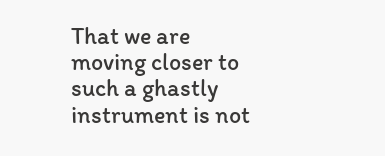That we are moving closer to such a ghastly instrument is not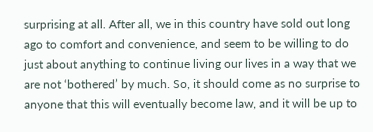surprising at all. After all, we in this country have sold out long ago to comfort and convenience, and seem to be willing to do just about anything to continue living our lives in a way that we are not ‘bothered’ by much. So, it should come as no surprise to anyone that this will eventually become law, and it will be up to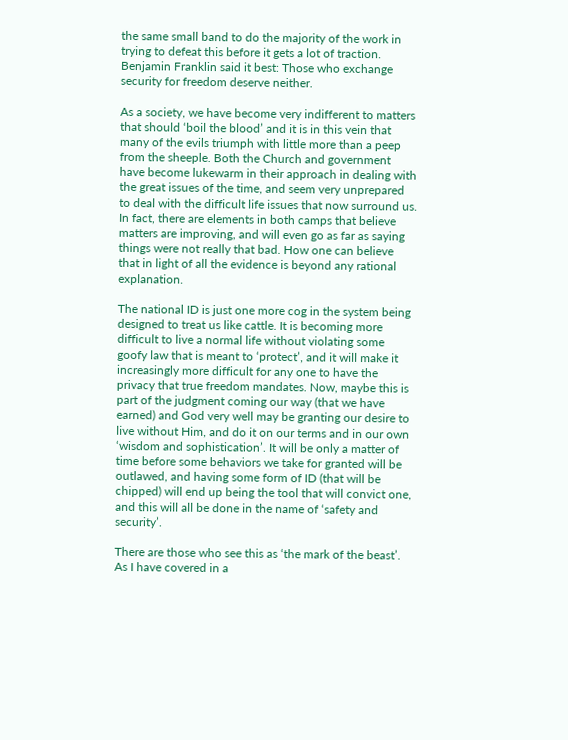the same small band to do the majority of the work in trying to defeat this before it gets a lot of traction. Benjamin Franklin said it best: Those who exchange security for freedom deserve neither.

As a society, we have become very indifferent to matters that should ‘boil the blood’ and it is in this vein that many of the evils triumph with little more than a peep from the sheeple. Both the Church and government have become lukewarm in their approach in dealing with the great issues of the time, and seem very unprepared to deal with the difficult life issues that now surround us. In fact, there are elements in both camps that believe matters are improving, and will even go as far as saying things were not really that bad. How one can believe that in light of all the evidence is beyond any rational explanation.

The national ID is just one more cog in the system being designed to treat us like cattle. It is becoming more difficult to live a normal life without violating some goofy law that is meant to ‘protect’, and it will make it increasingly more difficult for any one to have the privacy that true freedom mandates. Now, maybe this is part of the judgment coming our way (that we have earned) and God very well may be granting our desire to live without Him, and do it on our terms and in our own ‘wisdom and sophistication’. It will be only a matter of time before some behaviors we take for granted will be outlawed, and having some form of ID (that will be chipped) will end up being the tool that will convict one, and this will all be done in the name of ‘safety and security’.

There are those who see this as ‘the mark of the beast’. As I have covered in a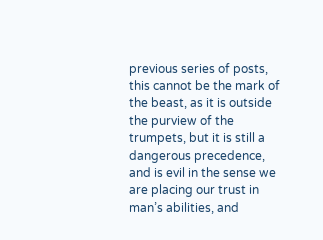previous series of posts, this cannot be the mark of the beast, as it is outside the purview of the trumpets, but it is still a dangerous precedence, and is evil in the sense we are placing our trust in man’s abilities, and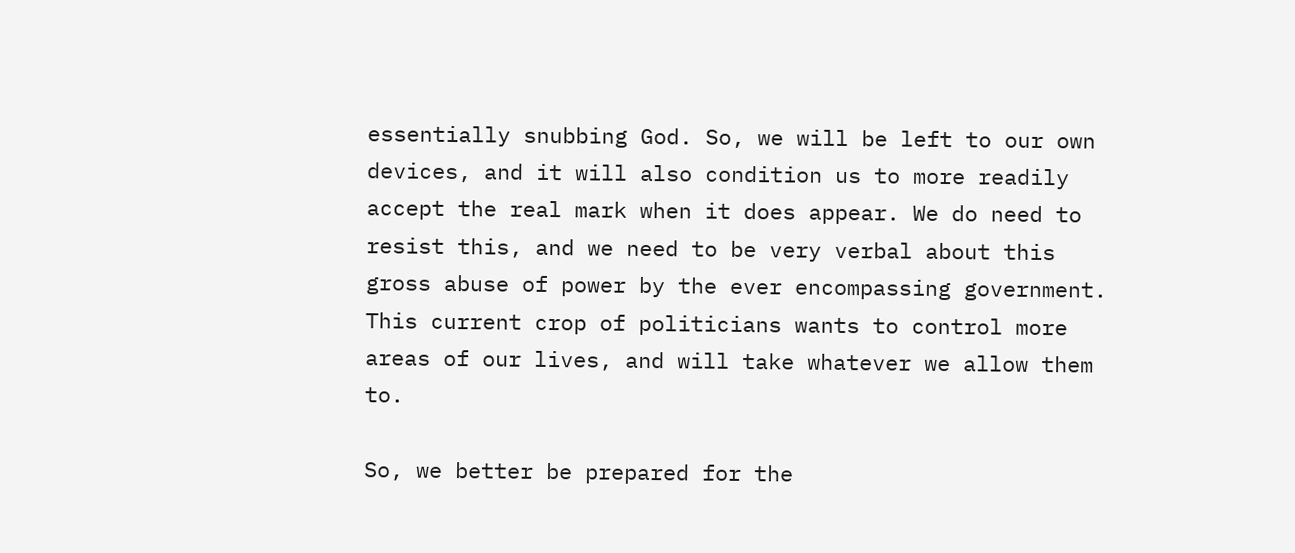essentially snubbing God. So, we will be left to our own devices, and it will also condition us to more readily accept the real mark when it does appear. We do need to resist this, and we need to be very verbal about this gross abuse of power by the ever encompassing government. This current crop of politicians wants to control more areas of our lives, and will take whatever we allow them to.

So, we better be prepared for the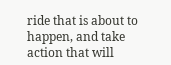ride that is about to happen, and take action that will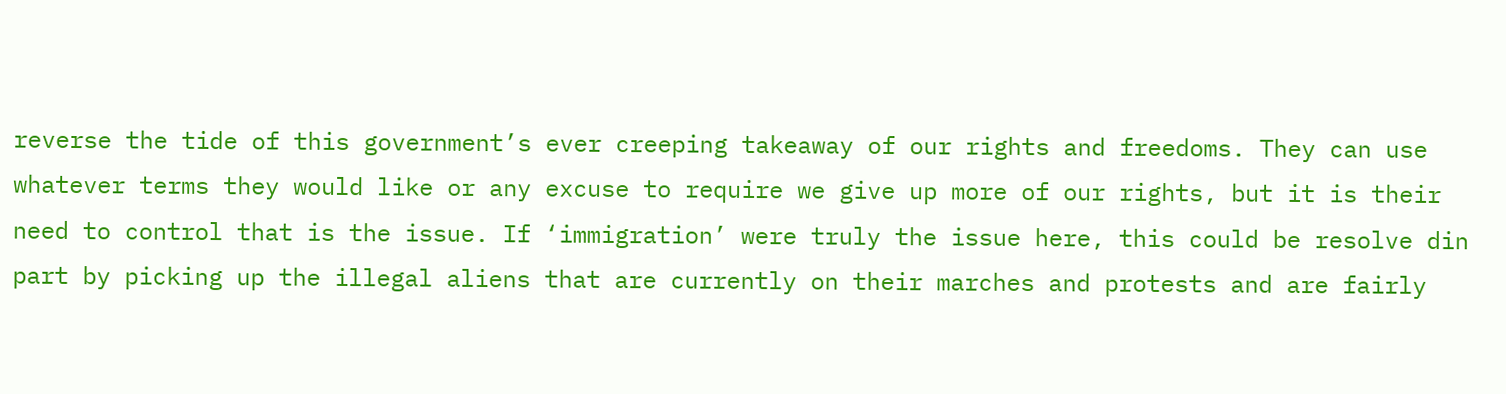reverse the tide of this government’s ever creeping takeaway of our rights and freedoms. They can use whatever terms they would like or any excuse to require we give up more of our rights, but it is their need to control that is the issue. If ‘immigration’ were truly the issue here, this could be resolve din part by picking up the illegal aliens that are currently on their marches and protests and are fairly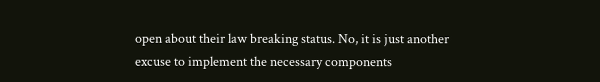open about their law breaking status. No, it is just another excuse to implement the necessary components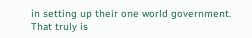in setting up their one world government. That truly is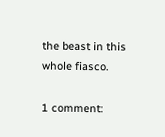the beast in this whole fiasco.

1 comment: